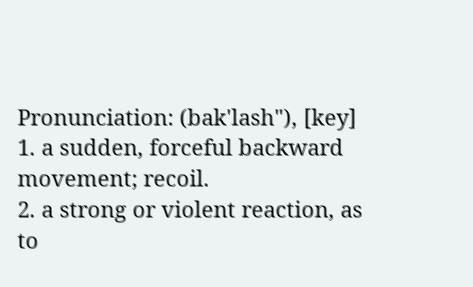Pronunciation: (bak'lash"), [key]
1. a sudden, forceful backward movement; recoil.
2. a strong or violent reaction, as to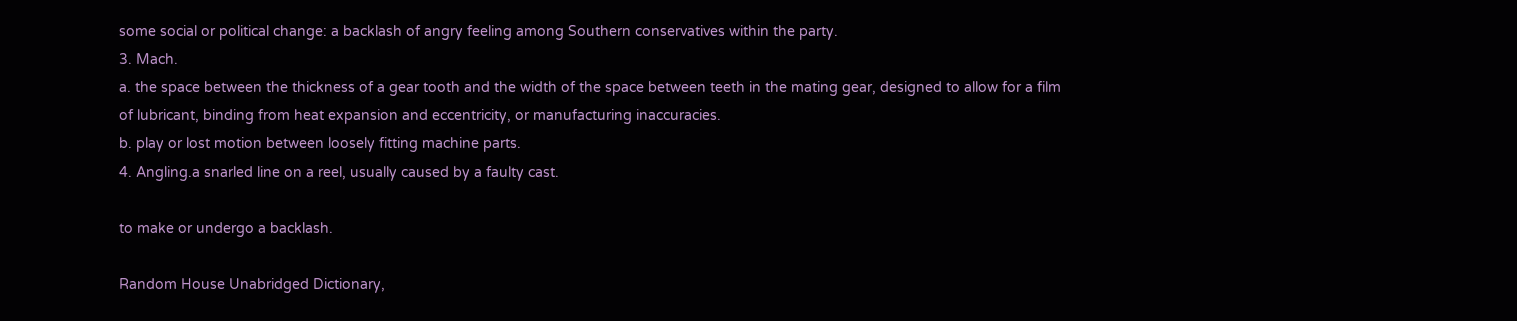some social or political change: a backlash of angry feeling among Southern conservatives within the party.
3. Mach.
a. the space between the thickness of a gear tooth and the width of the space between teeth in the mating gear, designed to allow for a film of lubricant, binding from heat expansion and eccentricity, or manufacturing inaccuracies.
b. play or lost motion between loosely fitting machine parts.
4. Angling.a snarled line on a reel, usually caused by a faulty cast.

to make or undergo a backlash.

Random House Unabridged Dictionary,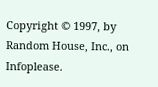Copyright © 1997, by Random House, Inc., on Infoplease.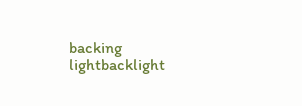backing lightbacklight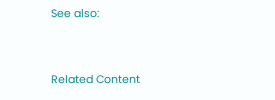See also:


Related Content